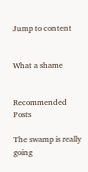Jump to content


What a shame


Recommended Posts

The swamp is really going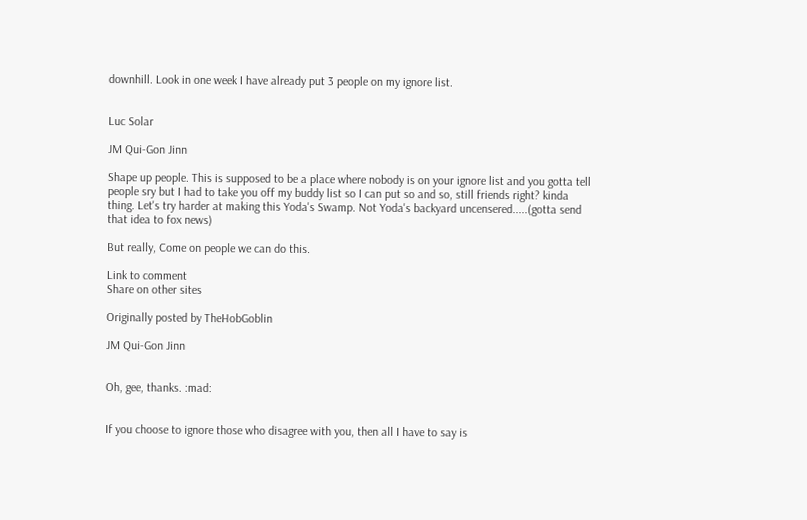downhill. Look in one week I have already put 3 people on my ignore list.


Luc Solar

JM Qui-Gon Jinn

Shape up people. This is supposed to be a place where nobody is on your ignore list and you gotta tell people sry but I had to take you off my buddy list so I can put so and so, still friends right? kinda thing. Let's try harder at making this Yoda's Swamp. Not Yoda's backyard uncensered.....(gotta send that idea to fox news)

But really, Come on people we can do this.

Link to comment
Share on other sites

Originally posted by TheHobGoblin

JM Qui-Gon Jinn


Oh, gee, thanks. :mad:


If you choose to ignore those who disagree with you, then all I have to say is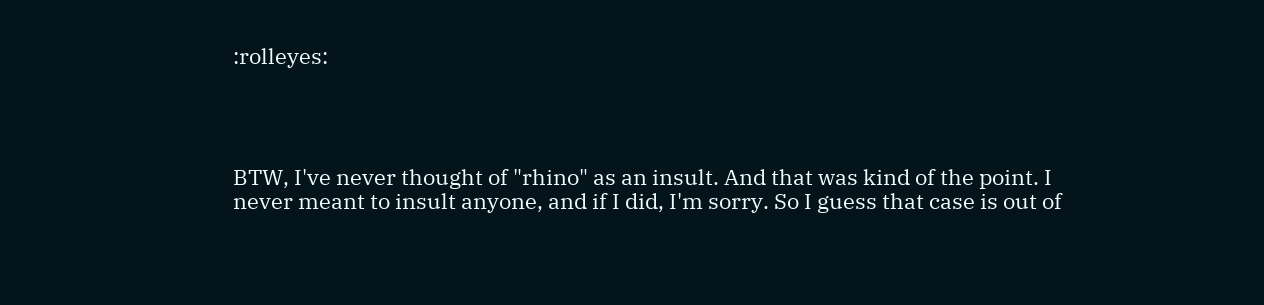:rolleyes:




BTW, I've never thought of "rhino" as an insult. And that was kind of the point. I never meant to insult anyone, and if I did, I'm sorry. So I guess that case is out of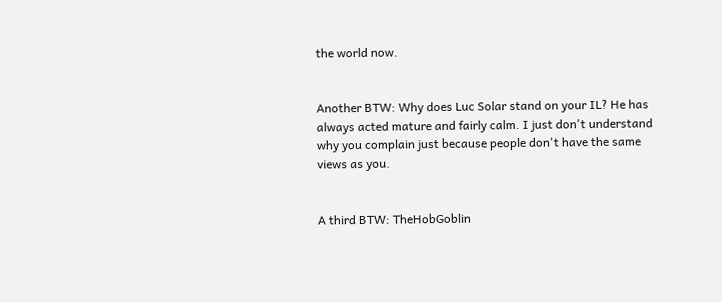the world now.


Another BTW: Why does Luc Solar stand on your IL? He has always acted mature and fairly calm. I just don't understand why you complain just because people don't have the same views as you.


A third BTW: TheHobGoblin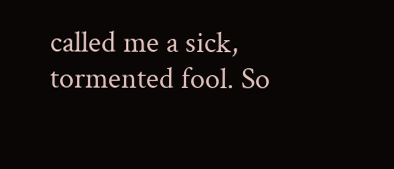called me a sick, tormented fool. So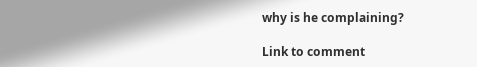why is he complaining?

Link to comment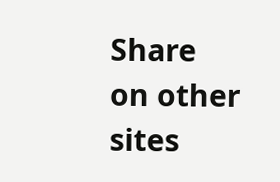Share on other sites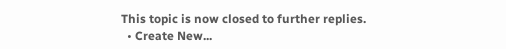This topic is now closed to further replies.
  • Create New...